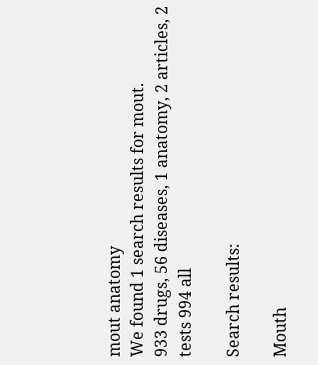mout anatomy
We found 1 search results for mout.
933 drugs, 56 diseases, 1 anatomy, 2 articles, 2 tests 994 all

Search results:

Mouth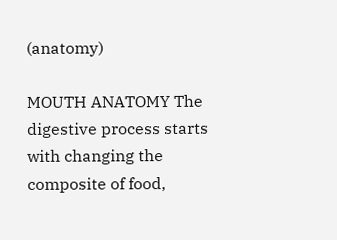(anatomy)

MOUTH ANATOMY The digestive process starts with changing the composite of food,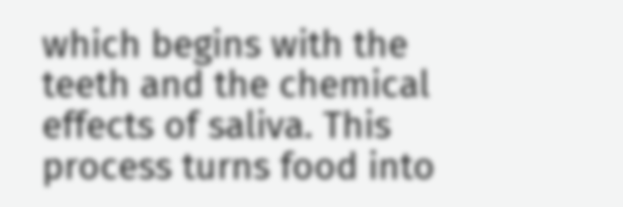which begins with the teeth and the chemical effects of saliva. This process turns food into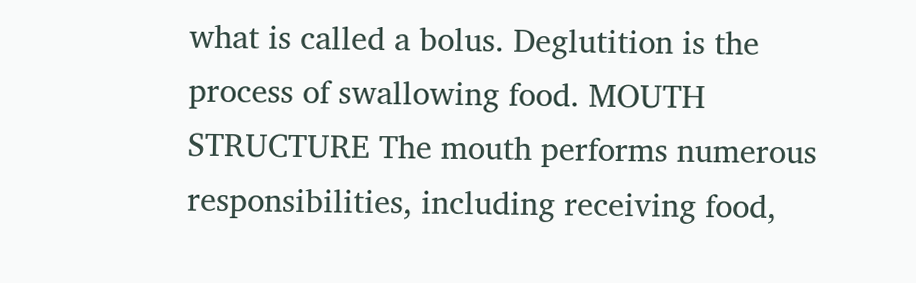what is called a bolus. Deglutition is the process of swallowing food. MOUTH STRUCTURE The mouth performs numerous responsibilities, including receiving food,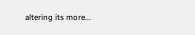altering its more...